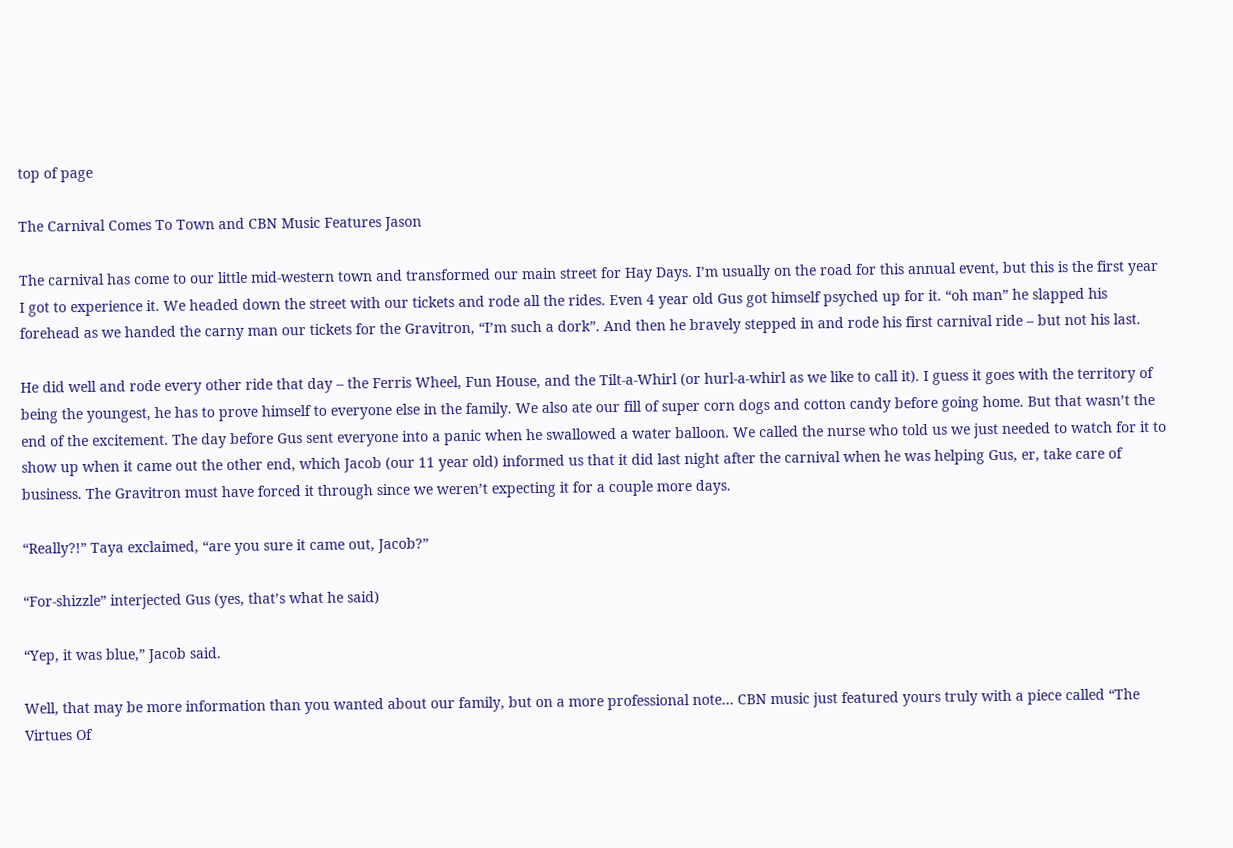top of page

The Carnival Comes To Town and CBN Music Features Jason

The carnival has come to our little mid-western town and transformed our main street for Hay Days. I’m usually on the road for this annual event, but this is the first year I got to experience it. We headed down the street with our tickets and rode all the rides. Even 4 year old Gus got himself psyched up for it. “oh man” he slapped his forehead as we handed the carny man our tickets for the Gravitron, “I’m such a dork”. And then he bravely stepped in and rode his first carnival ride – but not his last.

He did well and rode every other ride that day – the Ferris Wheel, Fun House, and the Tilt-a-Whirl (or hurl-a-whirl as we like to call it). I guess it goes with the territory of being the youngest, he has to prove himself to everyone else in the family. We also ate our fill of super corn dogs and cotton candy before going home. But that wasn’t the end of the excitement. The day before Gus sent everyone into a panic when he swallowed a water balloon. We called the nurse who told us we just needed to watch for it to show up when it came out the other end, which Jacob (our 11 year old) informed us that it did last night after the carnival when he was helping Gus, er, take care of business. The Gravitron must have forced it through since we weren’t expecting it for a couple more days.

“Really?!” Taya exclaimed, “are you sure it came out, Jacob?”

“For-shizzle” interjected Gus (yes, that’s what he said)

“Yep, it was blue,” Jacob said.

Well, that may be more information than you wanted about our family, but on a more professional note… CBN music just featured yours truly with a piece called “The Virtues Of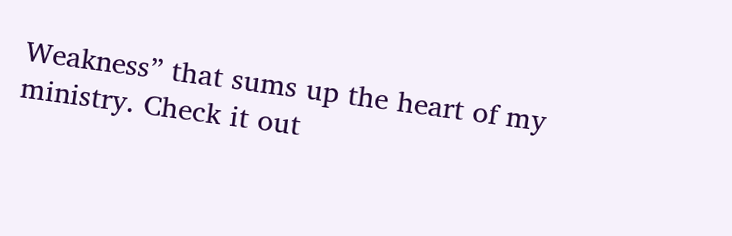Weakness” that sums up the heart of my ministry. Check it out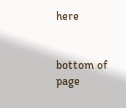here


bottom of page